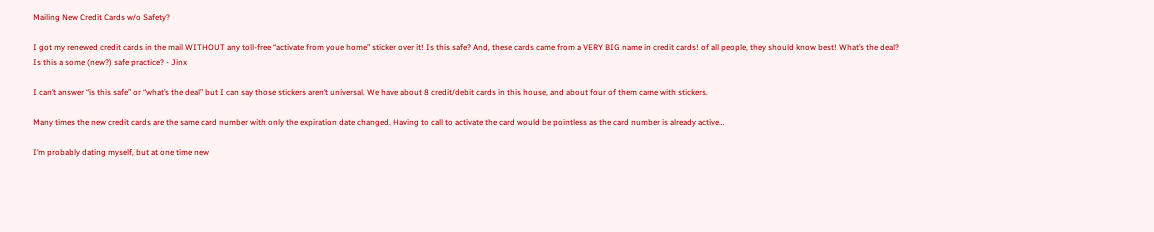Mailing New Credit Cards w/o Safety?

I got my renewed credit cards in the mail WITHOUT any toll-free “activate from youe home” sticker over it! Is this safe? And, these cards came from a VERY BIG name in credit cards! of all people, they should know best! What’s the deal?
Is this a some (new?) safe practice? - Jinx

I can’t answer “is this safe” or “what’s the deal” but I can say those stickers aren’t universal. We have about 8 credit/debit cards in this house, and about four of them came with stickers.

Many times the new credit cards are the same card number with only the expiration date changed. Having to call to activate the card would be pointless as the card number is already active…

I’m probably dating myself, but at one time new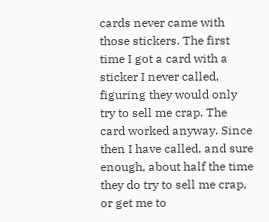cards never came with those stickers. The first time I got a card with a sticker I never called, figuring they would only try to sell me crap. The card worked anyway. Since then I have called, and sure enough, about half the time they do try to sell me crap, or get me to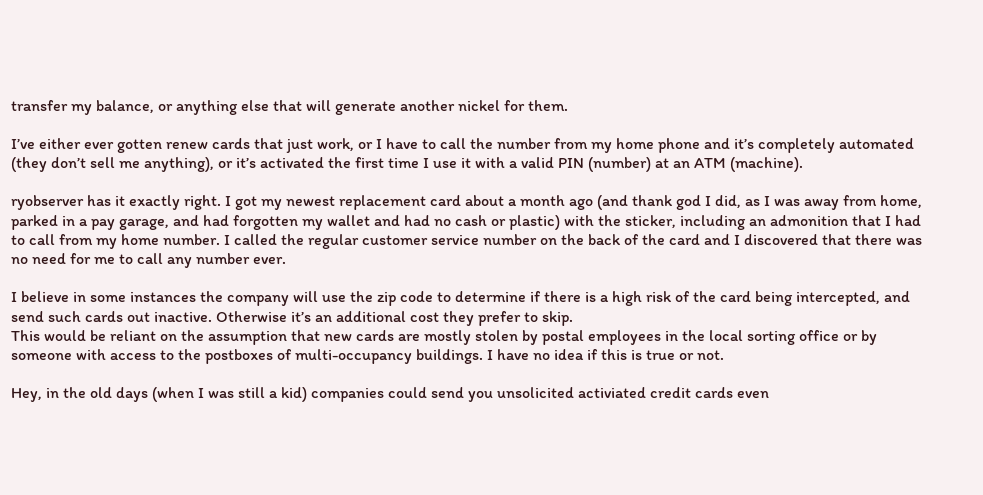transfer my balance, or anything else that will generate another nickel for them.

I’ve either ever gotten renew cards that just work, or I have to call the number from my home phone and it’s completely automated (they don’t sell me anything), or it’s activated the first time I use it with a valid PIN (number) at an ATM (machine).

ryobserver has it exactly right. I got my newest replacement card about a month ago (and thank god I did, as I was away from home, parked in a pay garage, and had forgotten my wallet and had no cash or plastic) with the sticker, including an admonition that I had to call from my home number. I called the regular customer service number on the back of the card and I discovered that there was no need for me to call any number ever.

I believe in some instances the company will use the zip code to determine if there is a high risk of the card being intercepted, and send such cards out inactive. Otherwise it’s an additional cost they prefer to skip.
This would be reliant on the assumption that new cards are mostly stolen by postal employees in the local sorting office or by someone with access to the postboxes of multi-occupancy buildings. I have no idea if this is true or not.

Hey, in the old days (when I was still a kid) companies could send you unsolicited activiated credit cards even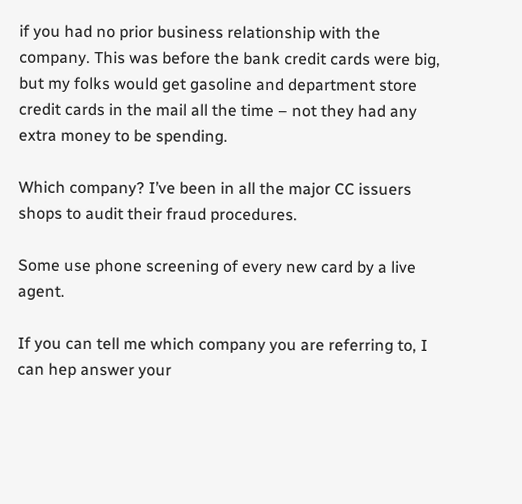if you had no prior business relationship with the company. This was before the bank credit cards were big, but my folks would get gasoline and department store credit cards in the mail all the time – not they had any extra money to be spending.

Which company? I’ve been in all the major CC issuers shops to audit their fraud procedures.

Some use phone screening of every new card by a live agent.

If you can tell me which company you are referring to, I can hep answer your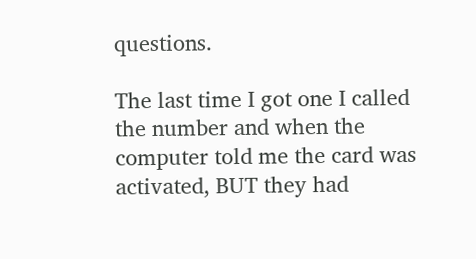questions.

The last time I got one I called the number and when the computer told me the card was activated, BUT they had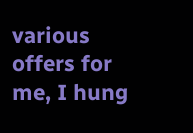various offers for me, I hung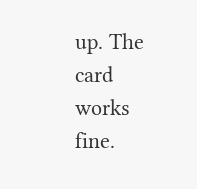up. The card works fine.